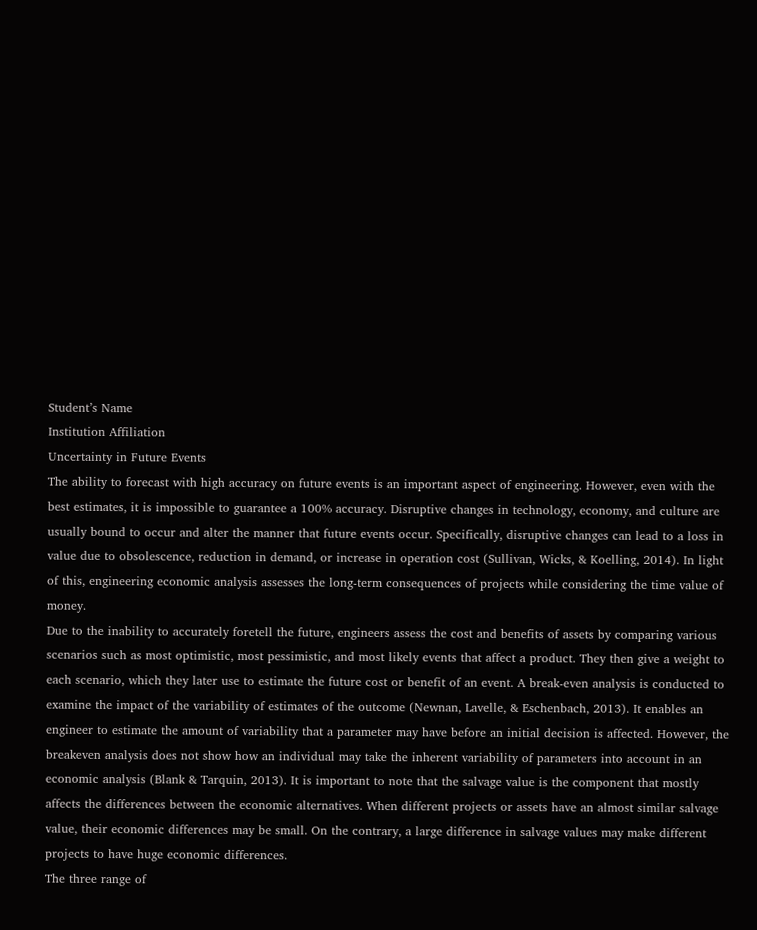Student’s Name
Institution Affiliation
Uncertainty in Future Events
The ability to forecast with high accuracy on future events is an important aspect of engineering. However, even with the best estimates, it is impossible to guarantee a 100% accuracy. Disruptive changes in technology, economy, and culture are usually bound to occur and alter the manner that future events occur. Specifically, disruptive changes can lead to a loss in value due to obsolescence, reduction in demand, or increase in operation cost (Sullivan, Wicks, & Koelling, 2014). In light of this, engineering economic analysis assesses the long-term consequences of projects while considering the time value of money.
Due to the inability to accurately foretell the future, engineers assess the cost and benefits of assets by comparing various scenarios such as most optimistic, most pessimistic, and most likely events that affect a product. They then give a weight to each scenario, which they later use to estimate the future cost or benefit of an event. A break-even analysis is conducted to examine the impact of the variability of estimates of the outcome (Newnan, Lavelle, & Eschenbach, 2013). It enables an engineer to estimate the amount of variability that a parameter may have before an initial decision is affected. However, the breakeven analysis does not show how an individual may take the inherent variability of parameters into account in an economic analysis (Blank & Tarquin, 2013). It is important to note that the salvage value is the component that mostly affects the differences between the economic alternatives. When different projects or assets have an almost similar salvage value, their economic differences may be small. On the contrary, a large difference in salvage values may make different projects to have huge economic differences.
The three range of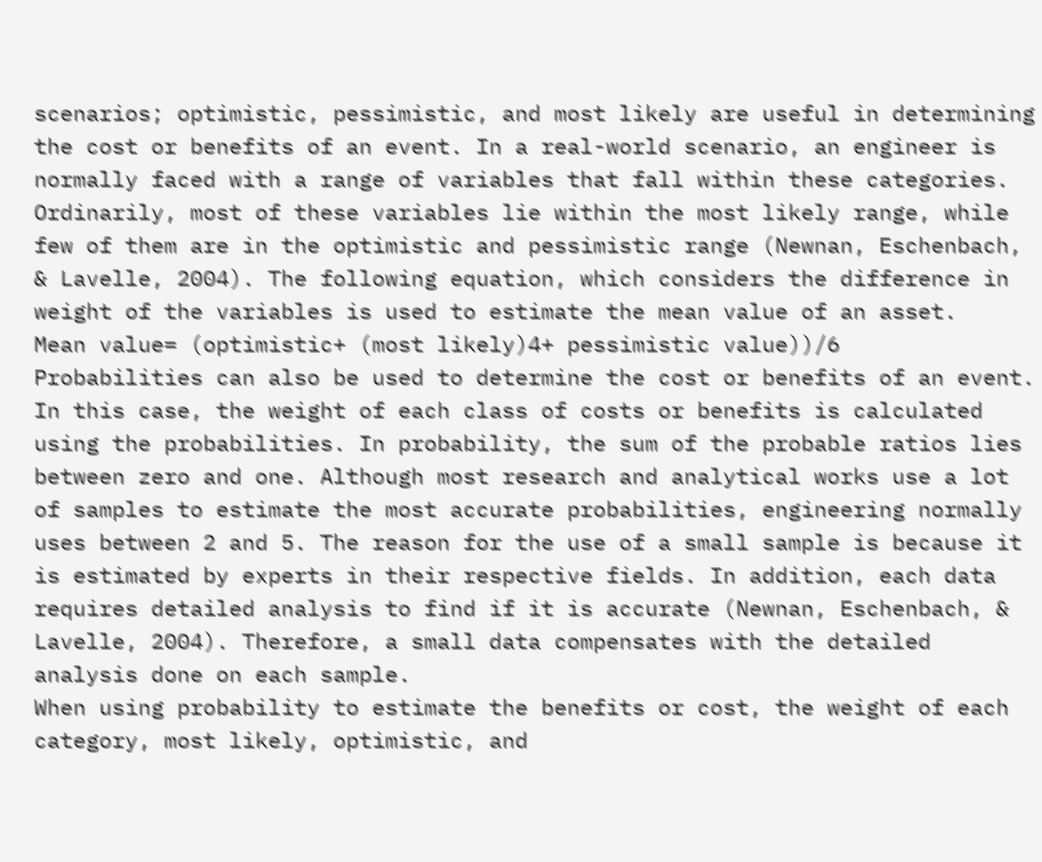scenarios; optimistic, pessimistic, and most likely are useful in determining the cost or benefits of an event. In a real-world scenario, an engineer is normally faced with a range of variables that fall within these categories. Ordinarily, most of these variables lie within the most likely range, while few of them are in the optimistic and pessimistic range (Newnan, Eschenbach, & Lavelle, 2004). The following equation, which considers the difference in weight of the variables is used to estimate the mean value of an asset.
Mean value= (optimistic+ (most likely)4+ pessimistic value))/6
Probabilities can also be used to determine the cost or benefits of an event. In this case, the weight of each class of costs or benefits is calculated using the probabilities. In probability, the sum of the probable ratios lies between zero and one. Although most research and analytical works use a lot of samples to estimate the most accurate probabilities, engineering normally uses between 2 and 5. The reason for the use of a small sample is because it is estimated by experts in their respective fields. In addition, each data requires detailed analysis to find if it is accurate (Newnan, Eschenbach, & Lavelle, 2004). Therefore, a small data compensates with the detailed analysis done on each sample.
When using probability to estimate the benefits or cost, the weight of each category, most likely, optimistic, and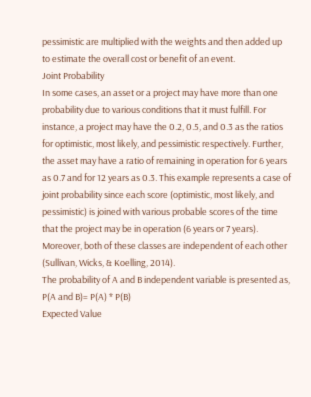pessimistic are multiplied with the weights and then added up to estimate the overall cost or benefit of an event.
Joint Probability
In some cases, an asset or a project may have more than one probability due to various conditions that it must fulfill. For instance, a project may have the 0.2, 0.5, and 0.3 as the ratios for optimistic, most likely, and pessimistic respectively. Further, the asset may have a ratio of remaining in operation for 6 years as 0.7 and for 12 years as 0.3. This example represents a case of joint probability since each score (optimistic, most likely, and pessimistic) is joined with various probable scores of the time that the project may be in operation (6 years or 7 years). Moreover, both of these classes are independent of each other (Sullivan, Wicks, & Koelling, 2014).
The probability of A and B independent variable is presented as, P(A and B)= P(A) * P(B)
Expected Value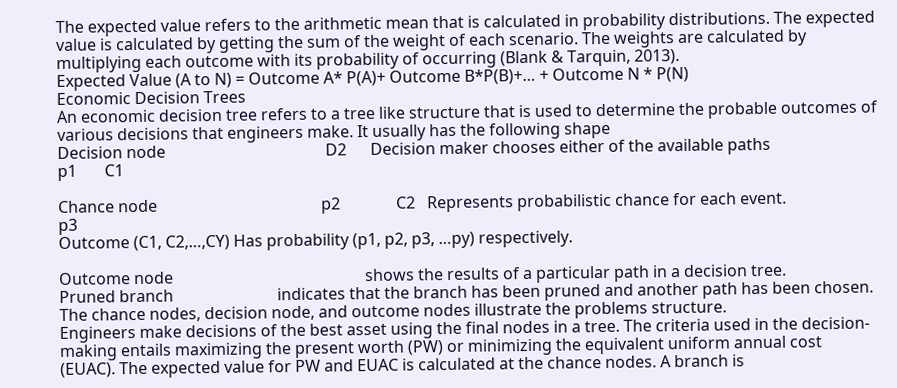The expected value refers to the arithmetic mean that is calculated in probability distributions. The expected value is calculated by getting the sum of the weight of each scenario. The weights are calculated by multiplying each outcome with its probability of occurring (Blank & Tarquin, 2013).
Expected Value (A to N) = Outcome A* P(A)+ Outcome B*P(B)+… + Outcome N * P(N)
Economic Decision Trees
An economic decision tree refers to a tree like structure that is used to determine the probable outcomes of various decisions that engineers make. It usually has the following shape
Decision node                                        D2      Decision maker chooses either of the available paths
p1       C1

Chance node                                         p2              C2   Represents probabilistic chance for each event.                                                                   p3
Outcome (C1, C2,…,CY) Has probability (p1, p2, p3, …py) respectively.

Outcome node                                                shows the results of a particular path in a decision tree.
Pruned branch                          indicates that the branch has been pruned and another path has been chosen.
The chance nodes, decision node, and outcome nodes illustrate the problems structure.
Engineers make decisions of the best asset using the final nodes in a tree. The criteria used in the decision-making entails maximizing the present worth (PW) or minimizing the equivalent uniform annual cost (EUAC). The expected value for PW and EUAC is calculated at the chance nodes. A branch is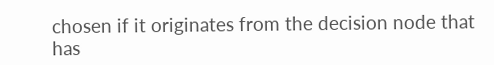chosen if it originates from the decision node that has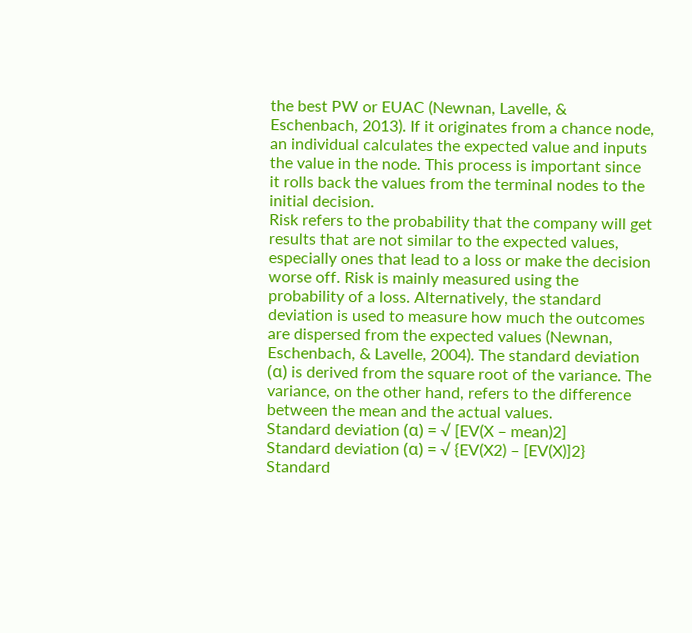the best PW or EUAC (Newnan, Lavelle, & Eschenbach, 2013). If it originates from a chance node, an individual calculates the expected value and inputs the value in the node. This process is important since it rolls back the values from the terminal nodes to the initial decision.
Risk refers to the probability that the company will get results that are not similar to the expected values, especially ones that lead to a loss or make the decision worse off. Risk is mainly measured using the probability of a loss. Alternatively, the standard deviation is used to measure how much the outcomes are dispersed from the expected values (Newnan, Eschenbach, & Lavelle, 2004). The standard deviation (α) is derived from the square root of the variance. The variance, on the other hand, refers to the difference between the mean and the actual values.
Standard deviation (α) = √ [EV(X – mean)2]
Standard deviation (α) = √ {EV(X2) – [EV(X)]2}
Standard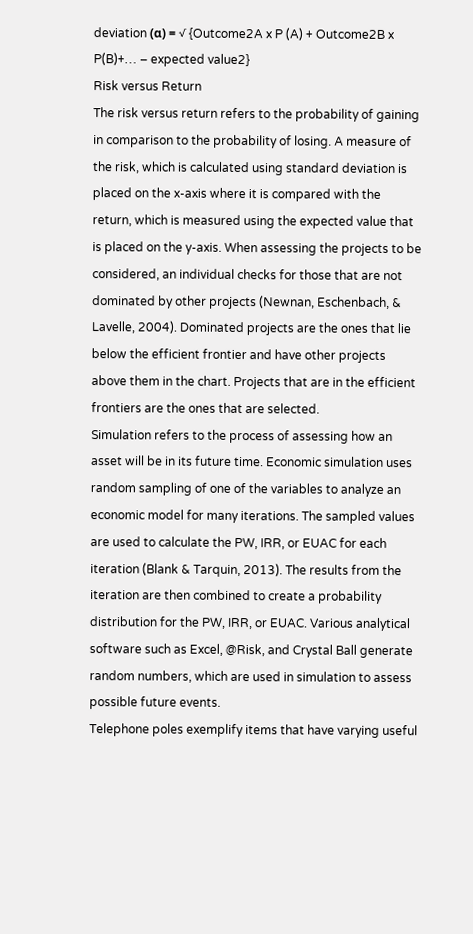deviation (α) = √ {Outcome2A x P (A) + Outcome2B x P(B)+… – expected value2}
Risk versus Return
The risk versus return refers to the probability of gaining in comparison to the probability of losing. A measure of the risk, which is calculated using standard deviation is placed on the x-axis where it is compared with the return, which is measured using the expected value that is placed on the y-axis. When assessing the projects to be considered, an individual checks for those that are not dominated by other projects (Newnan, Eschenbach, & Lavelle, 2004). Dominated projects are the ones that lie below the efficient frontier and have other projects above them in the chart. Projects that are in the efficient frontiers are the ones that are selected.
Simulation refers to the process of assessing how an asset will be in its future time. Economic simulation uses random sampling of one of the variables to analyze an economic model for many iterations. The sampled values are used to calculate the PW, IRR, or EUAC for each iteration (Blank & Tarquin, 2013). The results from the iteration are then combined to create a probability distribution for the PW, IRR, or EUAC. Various analytical software such as Excel, @Risk, and Crystal Ball generate random numbers, which are used in simulation to assess possible future events.
Telephone poles exemplify items that have varying useful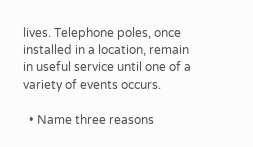lives. Telephone poles, once installed in a location, remain in useful service until one of a variety of events occurs.

  • Name three reasons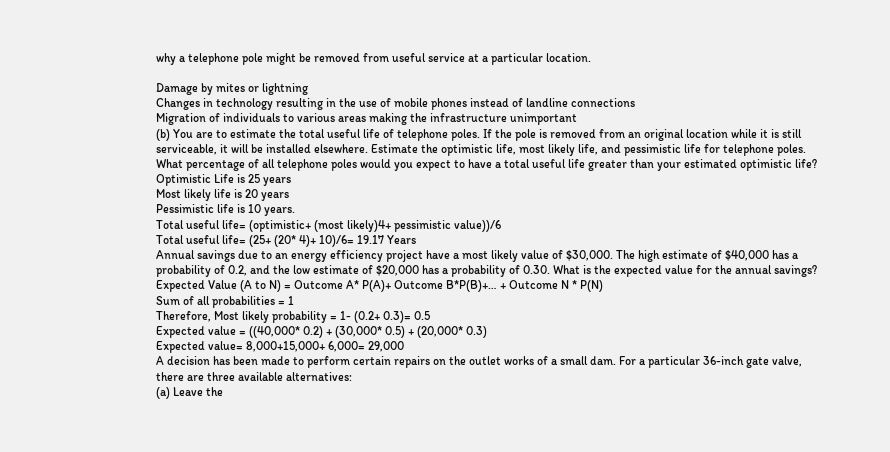why a telephone pole might be removed from useful service at a particular location.

Damage by mites or lightning
Changes in technology resulting in the use of mobile phones instead of landline connections
Migration of individuals to various areas making the infrastructure unimportant
(b) You are to estimate the total useful life of telephone poles. If the pole is removed from an original location while it is still serviceable, it will be installed elsewhere. Estimate the optimistic life, most likely life, and pessimistic life for telephone poles. What percentage of all telephone poles would you expect to have a total useful life greater than your estimated optimistic life?
Optimistic Life is 25 years
Most likely life is 20 years
Pessimistic life is 10 years.
Total useful life= (optimistic+ (most likely)4+ pessimistic value))/6
Total useful life= (25+ (20* 4)+ 10)/6= 19.17 Years
Annual savings due to an energy efficiency project have a most likely value of $30,000. The high estimate of $40,000 has a probability of 0.2, and the low estimate of $20,000 has a probability of 0.30. What is the expected value for the annual savings?
Expected Value (A to N) = Outcome A* P(A)+ Outcome B*P(B)+… + Outcome N * P(N)
Sum of all probabilities = 1
Therefore, Most likely probability = 1- (0.2+ 0.3)= 0.5
Expected value = ((40,000* 0.2) + (30,000* 0.5) + (20,000* 0.3)
Expected value= 8,000+15,000+ 6,000= 29,000
A decision has been made to perform certain repairs on the outlet works of a small dam. For a particular 36-inch gate valve, there are three available alternatives:
(a) Leave the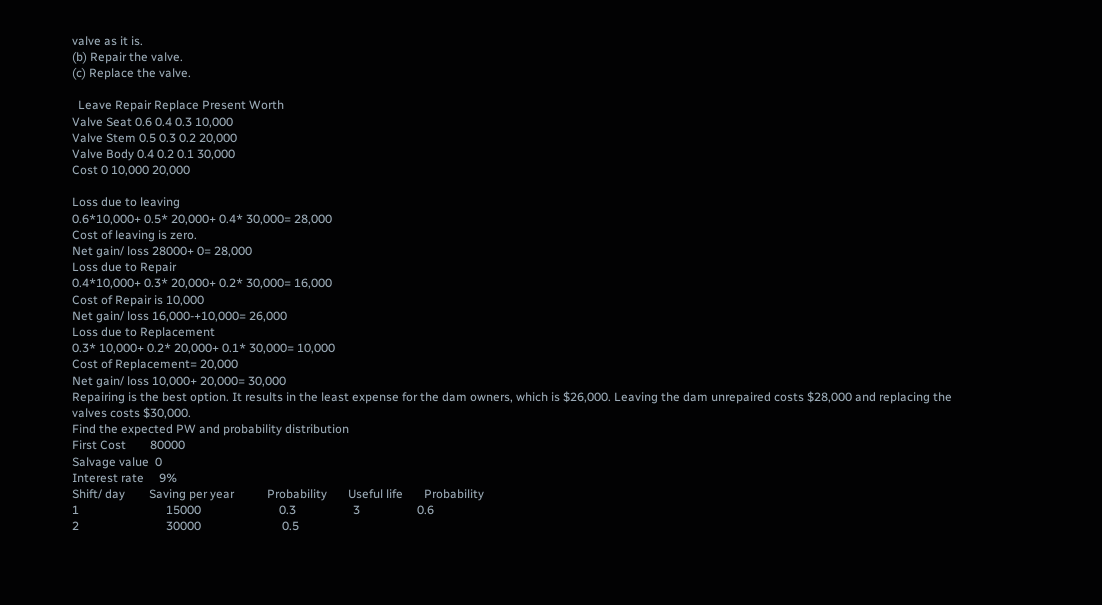valve as it is.
(b) Repair the valve.
(c) Replace the valve.

  Leave Repair Replace Present Worth
Valve Seat 0.6 0.4 0.3 10,000
Valve Stem 0.5 0.3 0.2 20,000
Valve Body 0.4 0.2 0.1 30,000
Cost 0 10,000 20,000

Loss due to leaving
0.6*10,000+ 0.5* 20,000+ 0.4* 30,000= 28,000
Cost of leaving is zero.
Net gain/ loss 28000+ 0= 28,000
Loss due to Repair
0.4*10,000+ 0.3* 20,000+ 0.2* 30,000= 16,000
Cost of Repair is 10,000
Net gain/ loss 16,000-+10,000= 26,000
Loss due to Replacement
0.3* 10,000+ 0.2* 20,000+ 0.1* 30,000= 10,000
Cost of Replacement= 20,000
Net gain/ loss 10,000+ 20,000= 30,000
Repairing is the best option. It results in the least expense for the dam owners, which is $26,000. Leaving the dam unrepaired costs $28,000 and replacing the valves costs $30,000.
Find the expected PW and probability distribution
First Cost        80000
Salvage value  0
Interest rate     9%
Shift/ day        Saving per year           Probability       Useful life       Probability
1                             15000                          0.3                   3                   0.6
2                             30000                           0.5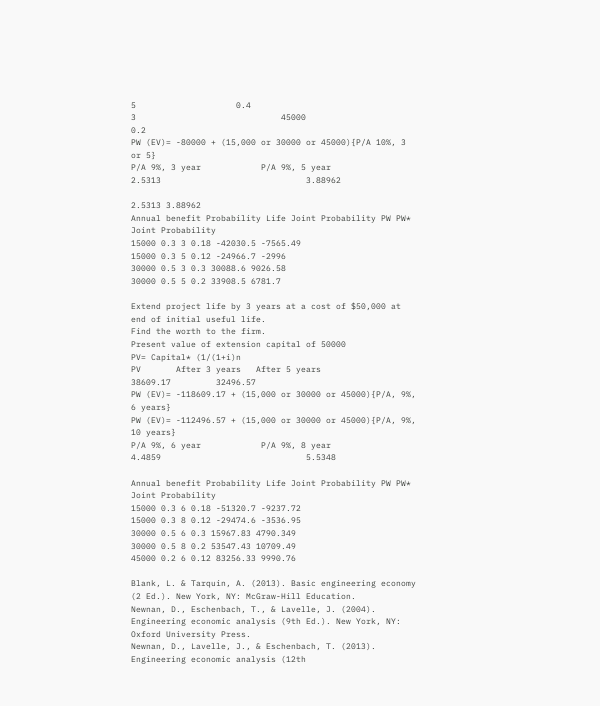5                    0.4
3                             45000                           0.2
PW (EV)= -80000 + (15,000 or 30000 or 45000){P/A 10%, 3 or 5}
P/A 9%, 3 year            P/A 9%, 5 year
2.5313                             3.88962

2.5313 3.88962
Annual benefit Probability Life Joint Probability PW PW* Joint Probability
15000 0.3 3 0.18 -42030.5 -7565.49
15000 0.3 5 0.12 -24966.7 -2996
30000 0.5 3 0.3 30088.6 9026.58
30000 0.5 5 0.2 33908.5 6781.7

Extend project life by 3 years at a cost of $50,000 at end of initial useful life.
Find the worth to the firm.
Present value of extension capital of 50000
PV= Capital* (1/(1+i)n
PV       After 3 years   After 5 years
38609.17         32496.57
PW (EV)= -118609.17 + (15,000 or 30000 or 45000){P/A, 9%, 6 years}
PW (EV)= -112496.57 + (15,000 or 30000 or 45000){P/A, 9%, 10 years}
P/A 9%, 6 year            P/A 9%, 8 year
4.4859                             5.5348

Annual benefit Probability Life Joint Probability PW PW* Joint Probability
15000 0.3 6 0.18 -51320.7 -9237.72
15000 0.3 8 0.12 -29474.6 -3536.95
30000 0.5 6 0.3 15967.83 4790.349
30000 0.5 8 0.2 53547.43 10709.49
45000 0.2 6 0.12 83256.33 9990.76

Blank, L. & Tarquin, A. (2013). Basic engineering economy (2 Ed.). New York, NY: McGraw-Hill Education.
Newnan, D., Eschenbach, T., & Lavelle, J. (2004). Engineering economic analysis (9th Ed.). New York, NY: Oxford University Press.
Newnan, D., Lavelle, J., & Eschenbach, T. (2013). Engineering economic analysis (12th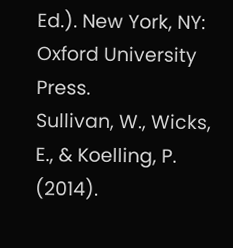Ed.). New York, NY: Oxford University Press.
Sullivan, W., Wicks, E., & Koelling, P. (2014).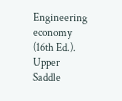Engineering economy (16th Ed.). Upper Saddle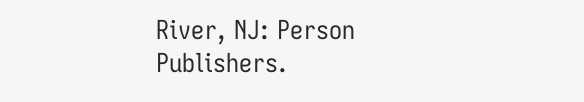River, NJ: Person Publishers.